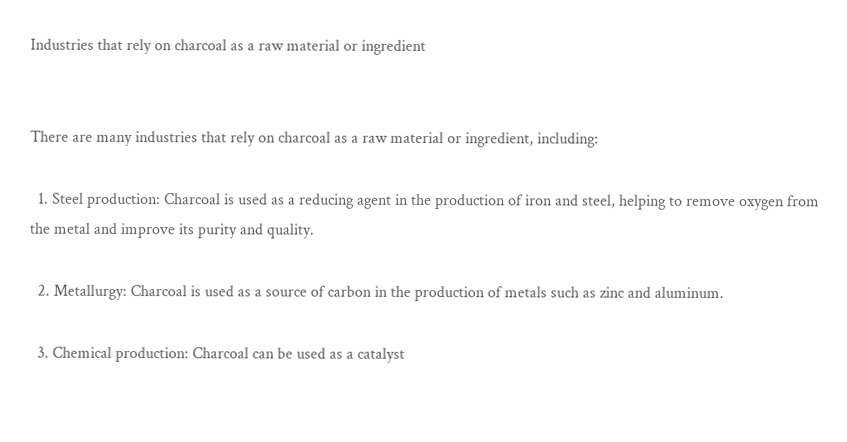Industries that rely on charcoal as a raw material or ingredient


There are many industries that rely on charcoal as a raw material or ingredient, including:

  1. Steel production: Charcoal is used as a reducing agent in the production of iron and steel, helping to remove oxygen from the metal and improve its purity and quality.

  2. Metallurgy: Charcoal is used as a source of carbon in the production of metals such as zinc and aluminum.

  3. Chemical production: Charcoal can be used as a catalyst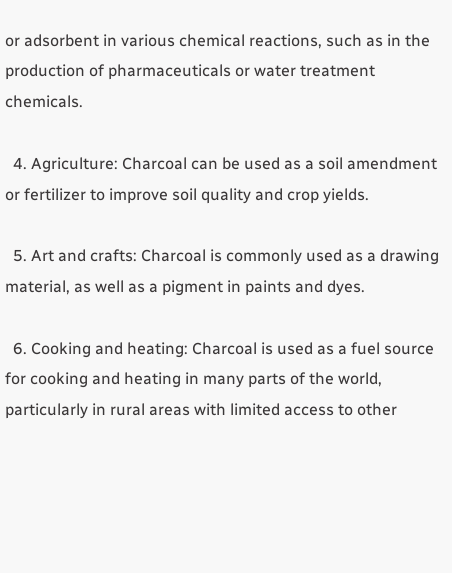or adsorbent in various chemical reactions, such as in the production of pharmaceuticals or water treatment chemicals.

  4. Agriculture: Charcoal can be used as a soil amendment or fertilizer to improve soil quality and crop yields.

  5. Art and crafts: Charcoal is commonly used as a drawing material, as well as a pigment in paints and dyes.

  6. Cooking and heating: Charcoal is used as a fuel source for cooking and heating in many parts of the world, particularly in rural areas with limited access to other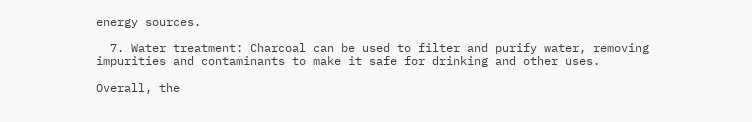energy sources.

  7. Water treatment: Charcoal can be used to filter and purify water, removing impurities and contaminants to make it safe for drinking and other uses.

Overall, the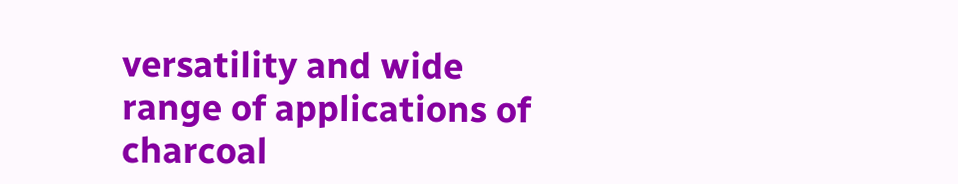versatility and wide range of applications of charcoal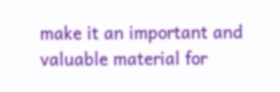make it an important and valuable material for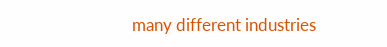many different industries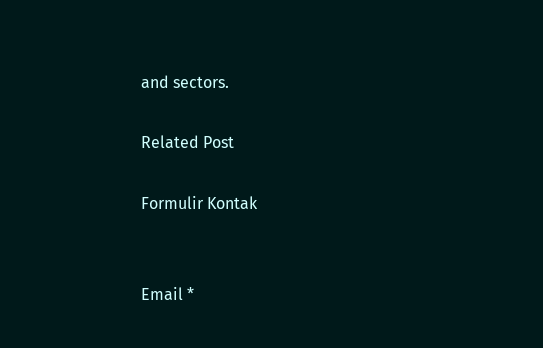and sectors.

Related Post

Formulir Kontak


Email *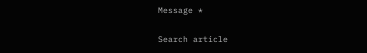Message *

Search article